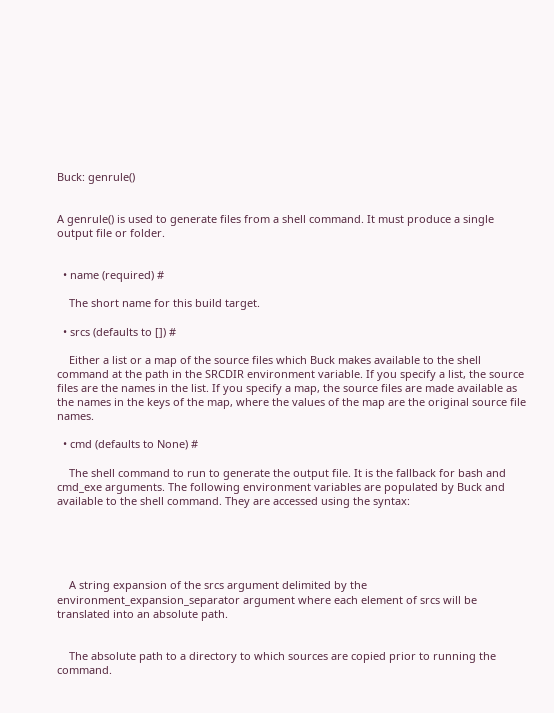Buck: genrule()


A genrule() is used to generate files from a shell command. It must produce a single output file or folder.


  • name (required) #

    The short name for this build target.

  • srcs (defaults to []) #

    Either a list or a map of the source files which Buck makes available to the shell command at the path in the SRCDIR environment variable. If you specify a list, the source files are the names in the list. If you specify a map, the source files are made available as the names in the keys of the map, where the values of the map are the original source file names.

  • cmd (defaults to None) #

    The shell command to run to generate the output file. It is the fallback for bash and cmd_exe arguments. The following environment variables are populated by Buck and available to the shell command. They are accessed using the syntax:





    A string expansion of the srcs argument delimited by the environment_expansion_separator argument where each element of srcs will be translated into an absolute path.


    The absolute path to a directory to which sources are copied prior to running the command.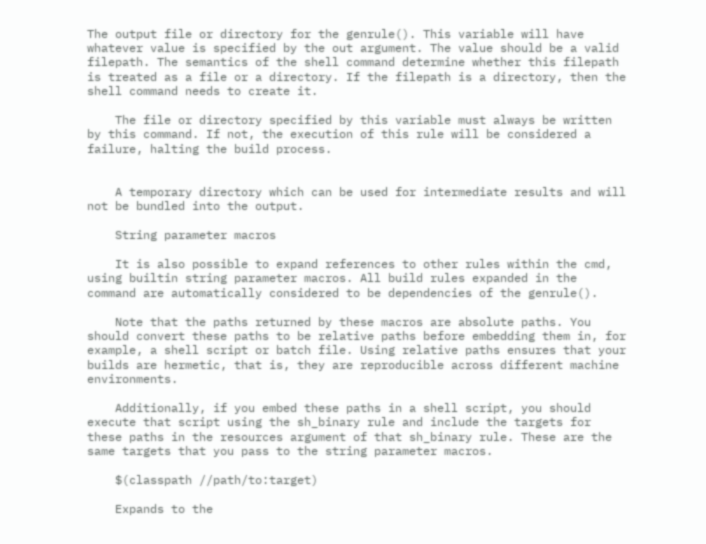The output file or directory for the genrule(). This variable will have whatever value is specified by the out argument. The value should be a valid filepath. The semantics of the shell command determine whether this filepath is treated as a file or a directory. If the filepath is a directory, then the shell command needs to create it.

    The file or directory specified by this variable must always be written by this command. If not, the execution of this rule will be considered a failure, halting the build process.


    A temporary directory which can be used for intermediate results and will not be bundled into the output.

    String parameter macros

    It is also possible to expand references to other rules within the cmd, using builtin string parameter macros. All build rules expanded in the command are automatically considered to be dependencies of the genrule().

    Note that the paths returned by these macros are absolute paths. You should convert these paths to be relative paths before embedding them in, for example, a shell script or batch file. Using relative paths ensures that your builds are hermetic, that is, they are reproducible across different machine environments.

    Additionally, if you embed these paths in a shell script, you should execute that script using the sh_binary rule and include the targets for these paths in the resources argument of that sh_binary rule. These are the same targets that you pass to the string parameter macros.

    $(classpath //path/to:target)

    Expands to the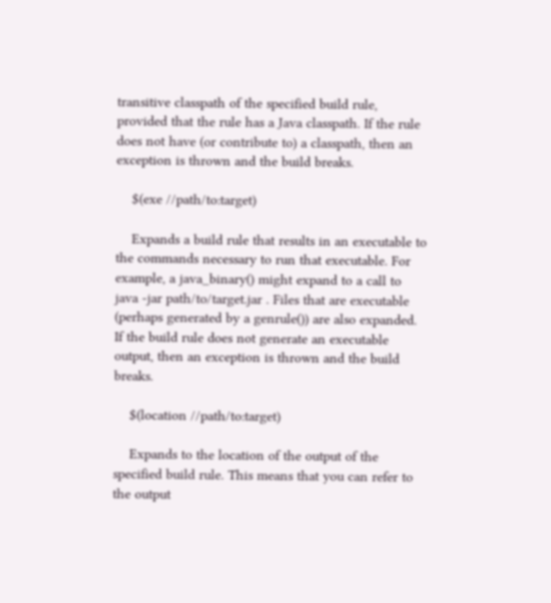transitive classpath of the specified build rule, provided that the rule has a Java classpath. If the rule does not have (or contribute to) a classpath, then an exception is thrown and the build breaks.

    $(exe //path/to:target)

    Expands a build rule that results in an executable to the commands necessary to run that executable. For example, a java_binary() might expand to a call to java -jar path/to/target.jar . Files that are executable (perhaps generated by a genrule()) are also expanded. If the build rule does not generate an executable output, then an exception is thrown and the build breaks.

    $(location //path/to:target)

    Expands to the location of the output of the specified build rule. This means that you can refer to the output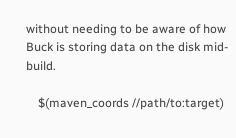without needing to be aware of how Buck is storing data on the disk mid-build.

    $(maven_coords //path/to:target)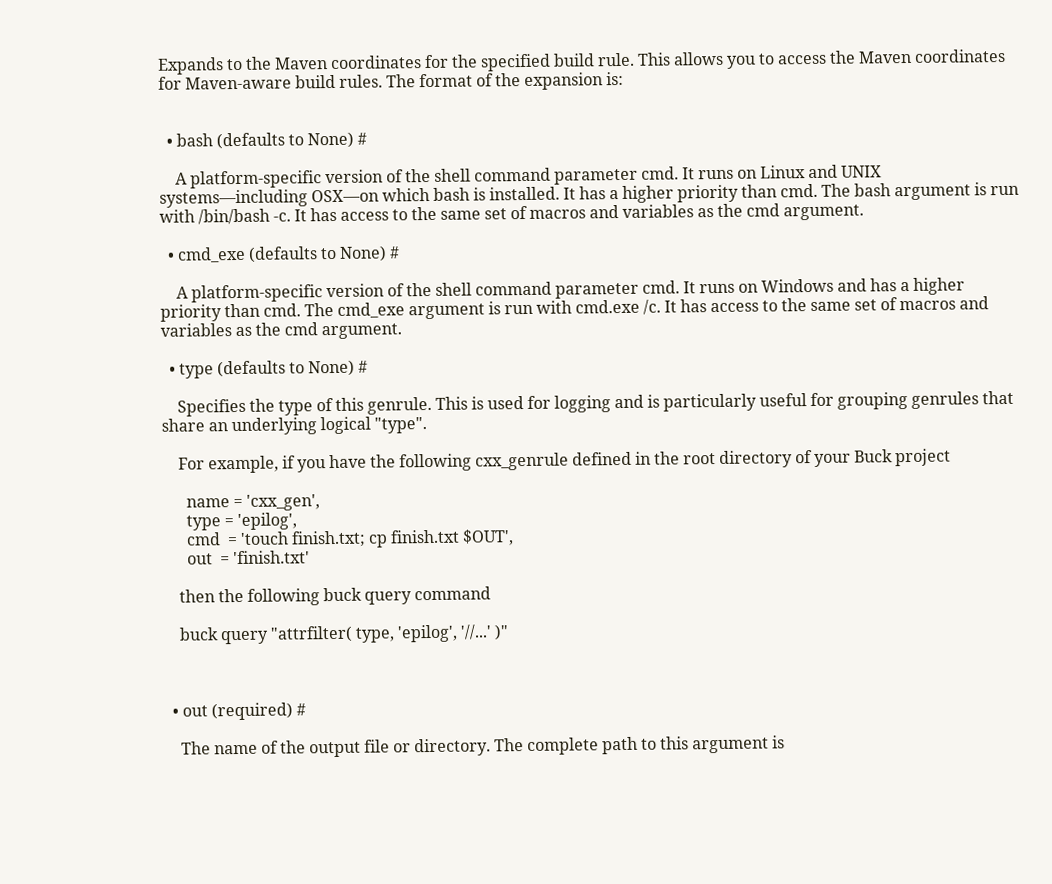Expands to the Maven coordinates for the specified build rule. This allows you to access the Maven coordinates for Maven-aware build rules. The format of the expansion is:


  • bash (defaults to None) #

    A platform-specific version of the shell command parameter cmd. It runs on Linux and UNIX systems—including OSX—on which bash is installed. It has a higher priority than cmd. The bash argument is run with /bin/bash -c. It has access to the same set of macros and variables as the cmd argument.

  • cmd_exe (defaults to None) #

    A platform-specific version of the shell command parameter cmd. It runs on Windows and has a higher priority than cmd. The cmd_exe argument is run with cmd.exe /c. It has access to the same set of macros and variables as the cmd argument.

  • type (defaults to None) #

    Specifies the type of this genrule. This is used for logging and is particularly useful for grouping genrules that share an underlying logical "type".

    For example, if you have the following cxx_genrule defined in the root directory of your Buck project

      name = 'cxx_gen',
      type = 'epilog',
      cmd  = 'touch finish.txt; cp finish.txt $OUT',
      out  = 'finish.txt'

    then the following buck query command

    buck query "attrfilter( type, 'epilog', '//...' )"



  • out (required) #

    The name of the output file or directory. The complete path to this argument is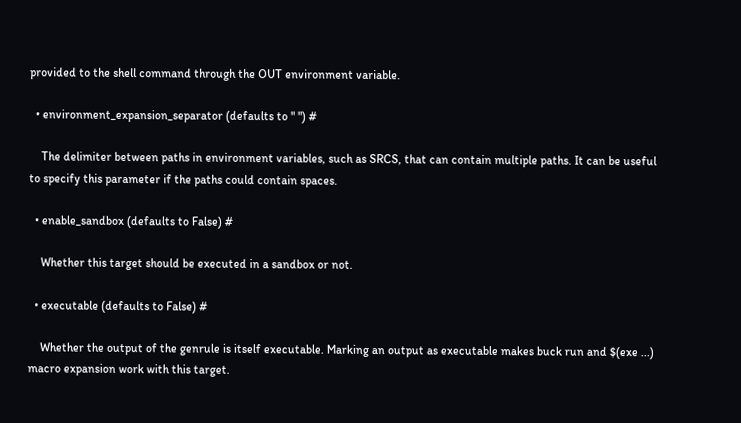provided to the shell command through the OUT environment variable.

  • environment_expansion_separator (defaults to " ") #

    The delimiter between paths in environment variables, such as SRCS, that can contain multiple paths. It can be useful to specify this parameter if the paths could contain spaces.

  • enable_sandbox (defaults to False) #

    Whether this target should be executed in a sandbox or not.

  • executable (defaults to False) #

    Whether the output of the genrule is itself executable. Marking an output as executable makes buck run and $(exe ...) macro expansion work with this target.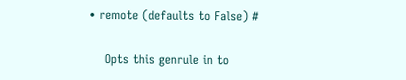• remote (defaults to False) #

    Opts this genrule in to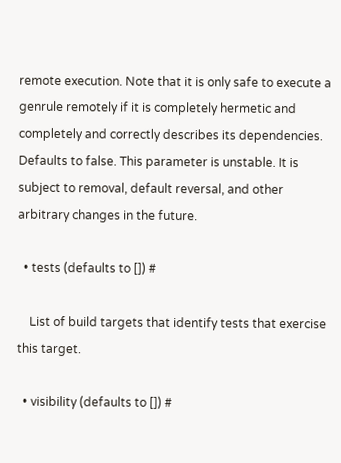remote execution. Note that it is only safe to execute a genrule remotely if it is completely hermetic and completely and correctly describes its dependencies. Defaults to false. This parameter is unstable. It is subject to removal, default reversal, and other arbitrary changes in the future.

  • tests (defaults to []) #

    List of build targets that identify tests that exercise this target.

  • visibility (defaults to []) #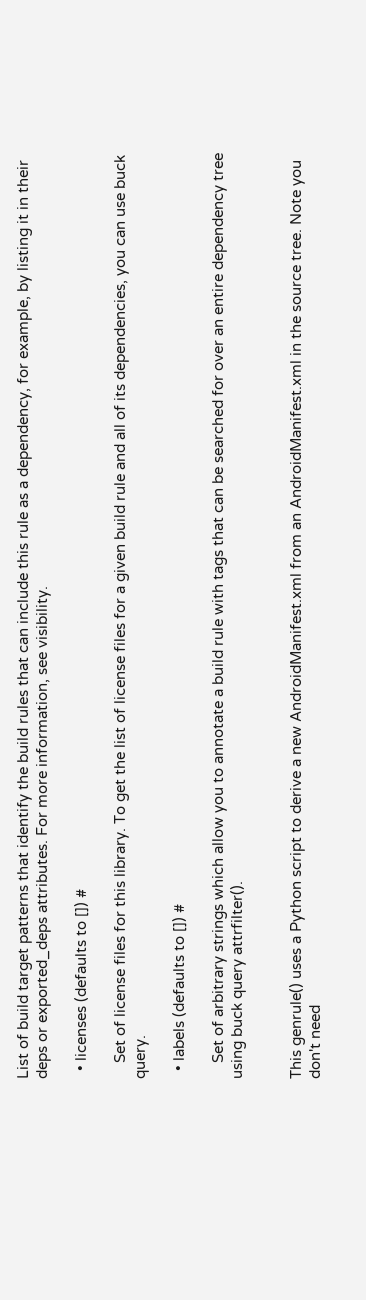List of build target patterns that identify the build rules that can include this rule as a dependency, for example, by listing it in their deps or exported_deps attributes. For more information, see visibility.

  • licenses (defaults to []) #

    Set of license files for this library. To get the list of license files for a given build rule and all of its dependencies, you can use buck query.

  • labels (defaults to []) #

    Set of arbitrary strings which allow you to annotate a build rule with tags that can be searched for over an entire dependency tree using buck query attrfilter().


This genrule() uses a Python script to derive a new AndroidManifest.xml from an AndroidManifest.xml in the source tree. Note you don't need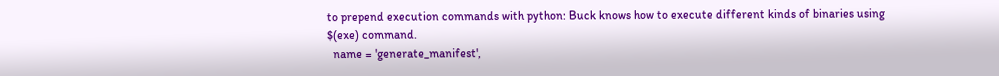to prepend execution commands with python: Buck knows how to execute different kinds of binaries using $(exe) command.
  name = 'generate_manifest',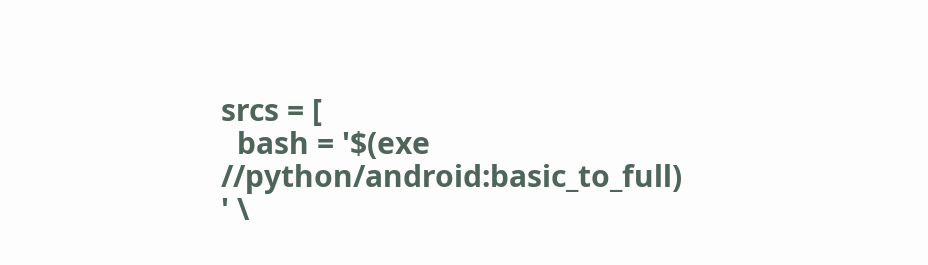srcs = [
  bash = '$(exe //python/android:basic_to_full) ' \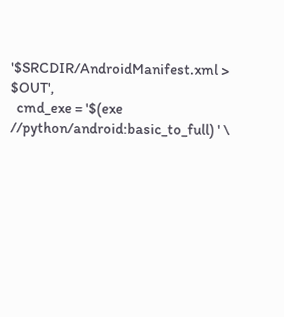'$SRCDIR/AndroidManifest.xml > $OUT',
  cmd_exe = '$(exe //python/android:basic_to_full) ' \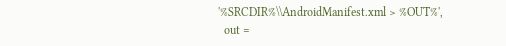'%SRCDIR%\\AndroidManifest.xml > %OUT%',
  out =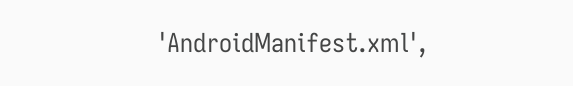'AndroidManifest.xml',